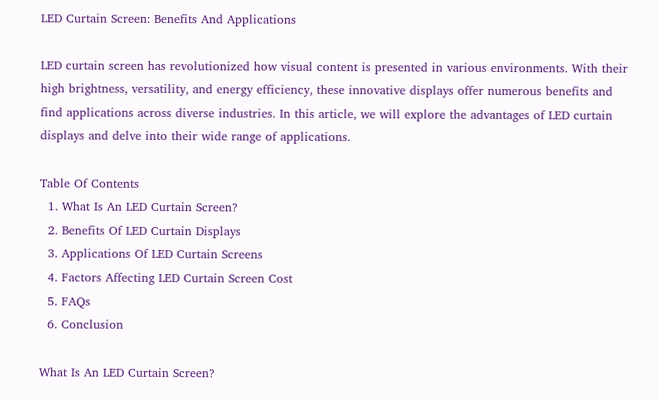LED Curtain Screen: Benefits And Applications

LED curtain screen has revolutionized how visual content is presented in various environments. With their high brightness, versatility, and energy efficiency, these innovative displays offer numerous benefits and find applications across diverse industries. In this article, we will explore the advantages of LED curtain displays and delve into their wide range of applications.

Table Of Contents
  1. What Is An LED Curtain Screen?
  2. Benefits Of LED Curtain Displays
  3. Applications Of LED Curtain Screens
  4. Factors Affecting LED Curtain Screen Cost
  5. FAQs
  6. Conclusion

What Is An LED Curtain Screen?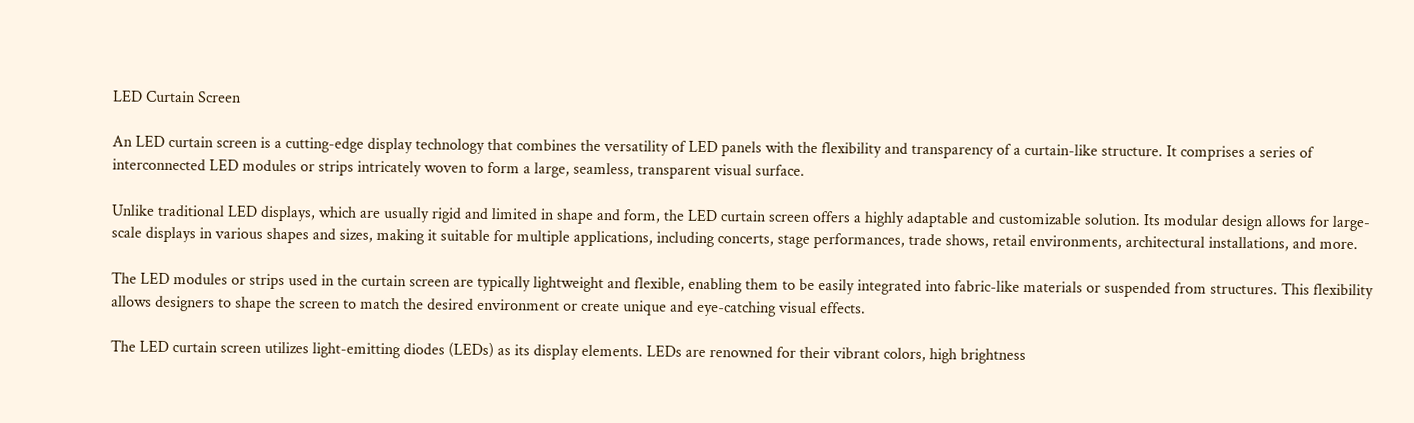LED Curtain Screen

An LED curtain screen is a cutting-edge display technology that combines the versatility of LED panels with the flexibility and transparency of a curtain-like structure. It comprises a series of interconnected LED modules or strips intricately woven to form a large, seamless, transparent visual surface.

Unlike traditional LED displays, which are usually rigid and limited in shape and form, the LED curtain screen offers a highly adaptable and customizable solution. Its modular design allows for large-scale displays in various shapes and sizes, making it suitable for multiple applications, including concerts, stage performances, trade shows, retail environments, architectural installations, and more.

The LED modules or strips used in the curtain screen are typically lightweight and flexible, enabling them to be easily integrated into fabric-like materials or suspended from structures. This flexibility allows designers to shape the screen to match the desired environment or create unique and eye-catching visual effects.

The LED curtain screen utilizes light-emitting diodes (LEDs) as its display elements. LEDs are renowned for their vibrant colors, high brightness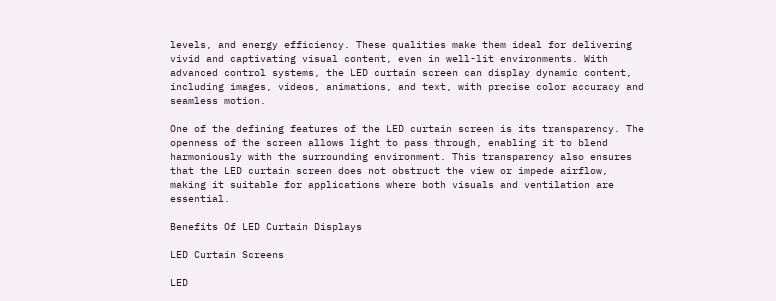levels, and energy efficiency. These qualities make them ideal for delivering vivid and captivating visual content, even in well-lit environments. With advanced control systems, the LED curtain screen can display dynamic content, including images, videos, animations, and text, with precise color accuracy and seamless motion.

One of the defining features of the LED curtain screen is its transparency. The openness of the screen allows light to pass through, enabling it to blend harmoniously with the surrounding environment. This transparency also ensures that the LED curtain screen does not obstruct the view or impede airflow, making it suitable for applications where both visuals and ventilation are essential.

Benefits Of LED Curtain Displays

LED Curtain Screens

LED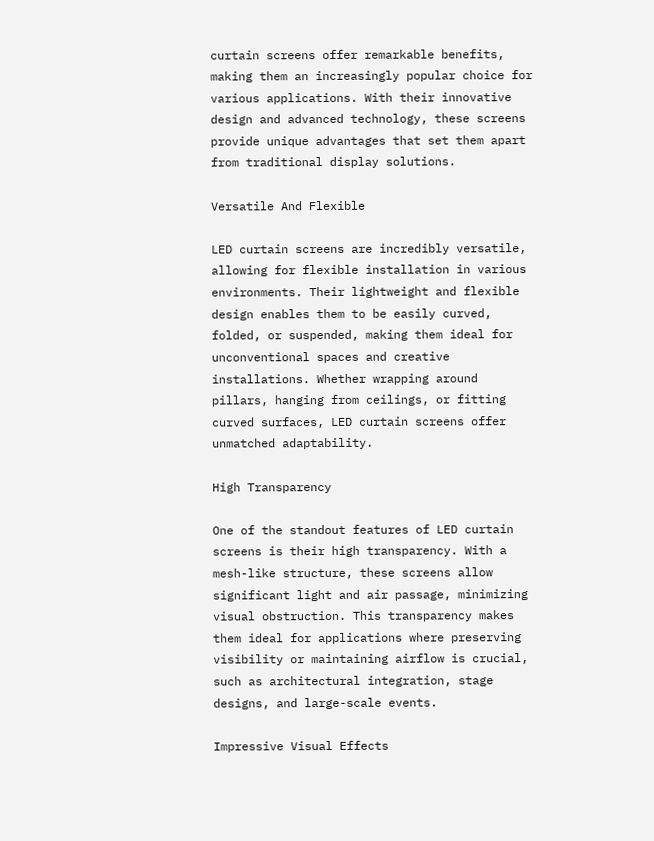curtain screens offer remarkable benefits, making them an increasingly popular choice for various applications. With their innovative design and advanced technology, these screens provide unique advantages that set them apart from traditional display solutions.

Versatile And Flexible

LED curtain screens are incredibly versatile, allowing for flexible installation in various environments. Their lightweight and flexible design enables them to be easily curved, folded, or suspended, making them ideal for unconventional spaces and creative installations. Whether wrapping around pillars, hanging from ceilings, or fitting curved surfaces, LED curtain screens offer unmatched adaptability.

High Transparency

One of the standout features of LED curtain screens is their high transparency. With a mesh-like structure, these screens allow significant light and air passage, minimizing visual obstruction. This transparency makes them ideal for applications where preserving visibility or maintaining airflow is crucial, such as architectural integration, stage designs, and large-scale events.

Impressive Visual Effects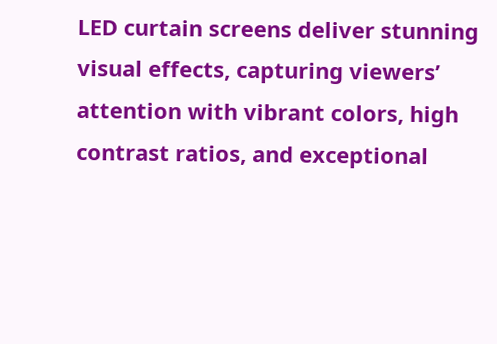LED curtain screens deliver stunning visual effects, capturing viewers’ attention with vibrant colors, high contrast ratios, and exceptional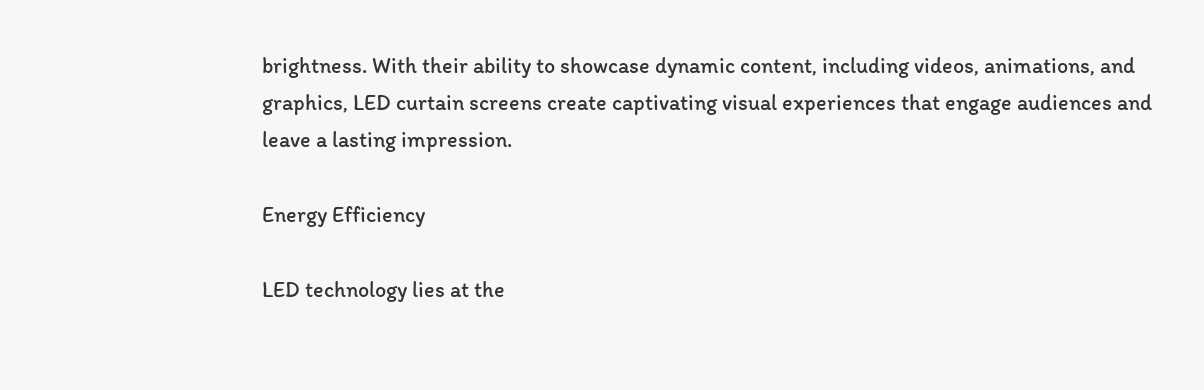brightness. With their ability to showcase dynamic content, including videos, animations, and graphics, LED curtain screens create captivating visual experiences that engage audiences and leave a lasting impression.

Energy Efficiency

LED technology lies at the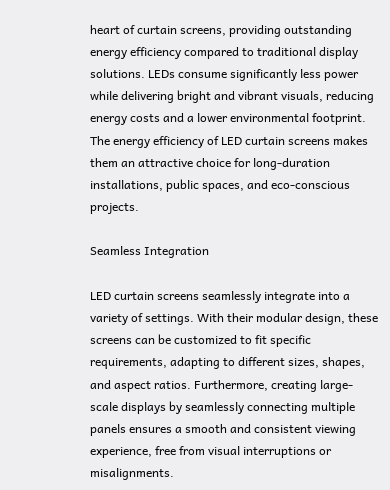heart of curtain screens, providing outstanding energy efficiency compared to traditional display solutions. LEDs consume significantly less power while delivering bright and vibrant visuals, reducing energy costs and a lower environmental footprint. The energy efficiency of LED curtain screens makes them an attractive choice for long-duration installations, public spaces, and eco-conscious projects.

Seamless Integration

LED curtain screens seamlessly integrate into a variety of settings. With their modular design, these screens can be customized to fit specific requirements, adapting to different sizes, shapes, and aspect ratios. Furthermore, creating large-scale displays by seamlessly connecting multiple panels ensures a smooth and consistent viewing experience, free from visual interruptions or misalignments.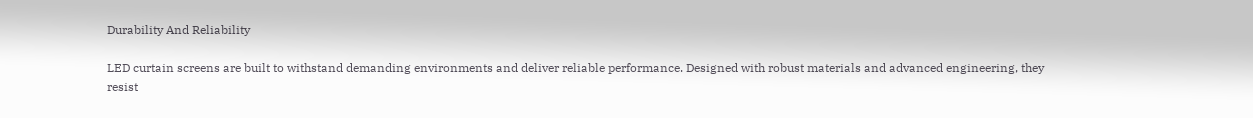Durability And Reliability

LED curtain screens are built to withstand demanding environments and deliver reliable performance. Designed with robust materials and advanced engineering, they resist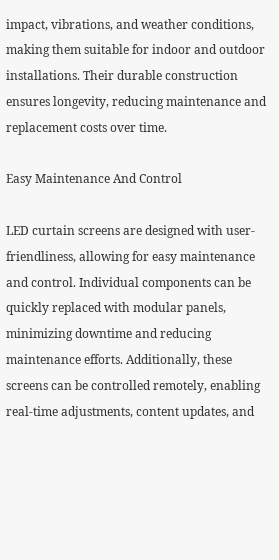impact, vibrations, and weather conditions, making them suitable for indoor and outdoor installations. Their durable construction ensures longevity, reducing maintenance and replacement costs over time.

Easy Maintenance And Control

LED curtain screens are designed with user-friendliness, allowing for easy maintenance and control. Individual components can be quickly replaced with modular panels, minimizing downtime and reducing maintenance efforts. Additionally, these screens can be controlled remotely, enabling real-time adjustments, content updates, and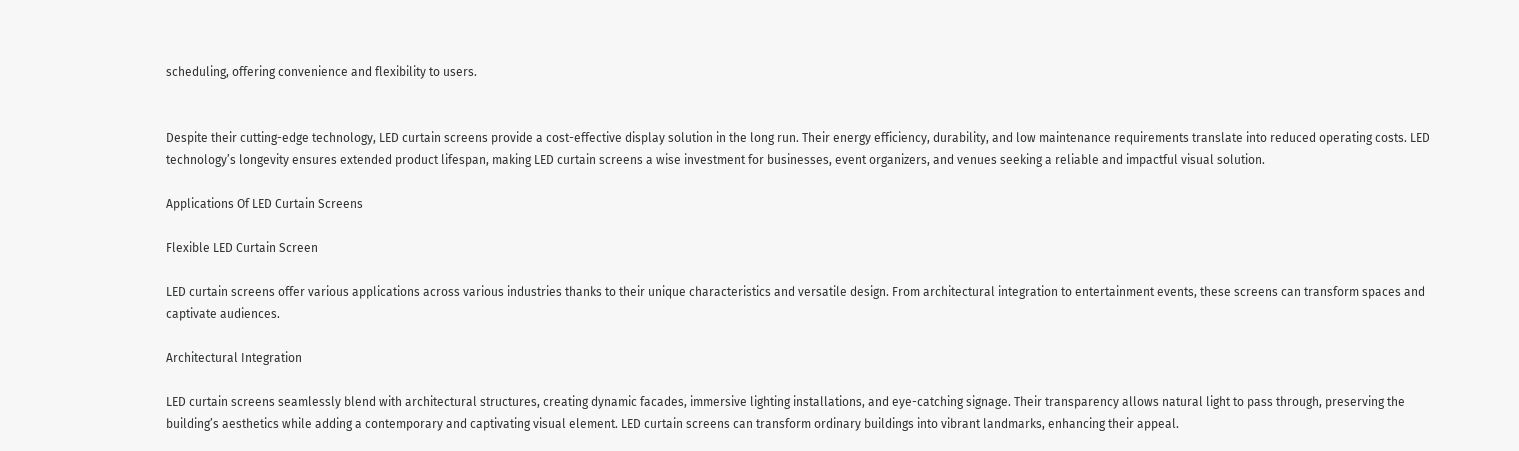scheduling, offering convenience and flexibility to users.


Despite their cutting-edge technology, LED curtain screens provide a cost-effective display solution in the long run. Their energy efficiency, durability, and low maintenance requirements translate into reduced operating costs. LED technology’s longevity ensures extended product lifespan, making LED curtain screens a wise investment for businesses, event organizers, and venues seeking a reliable and impactful visual solution.

Applications Of LED Curtain Screens

Flexible LED Curtain Screen

LED curtain screens offer various applications across various industries thanks to their unique characteristics and versatile design. From architectural integration to entertainment events, these screens can transform spaces and captivate audiences.

Architectural Integration

LED curtain screens seamlessly blend with architectural structures, creating dynamic facades, immersive lighting installations, and eye-catching signage. Their transparency allows natural light to pass through, preserving the building’s aesthetics while adding a contemporary and captivating visual element. LED curtain screens can transform ordinary buildings into vibrant landmarks, enhancing their appeal.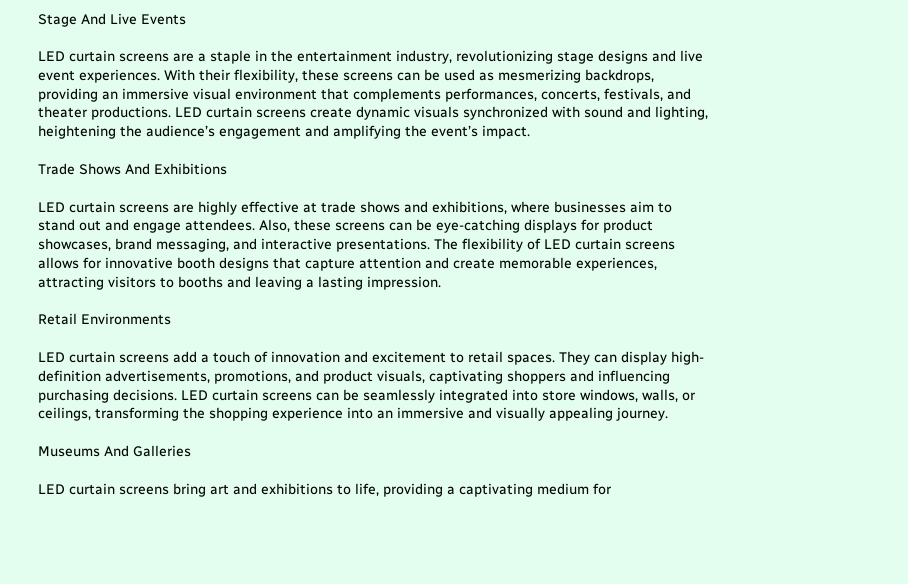Stage And Live Events

LED curtain screens are a staple in the entertainment industry, revolutionizing stage designs and live event experiences. With their flexibility, these screens can be used as mesmerizing backdrops, providing an immersive visual environment that complements performances, concerts, festivals, and theater productions. LED curtain screens create dynamic visuals synchronized with sound and lighting, heightening the audience’s engagement and amplifying the event’s impact.

Trade Shows And Exhibitions

LED curtain screens are highly effective at trade shows and exhibitions, where businesses aim to stand out and engage attendees. Also, these screens can be eye-catching displays for product showcases, brand messaging, and interactive presentations. The flexibility of LED curtain screens allows for innovative booth designs that capture attention and create memorable experiences, attracting visitors to booths and leaving a lasting impression.

Retail Environments

LED curtain screens add a touch of innovation and excitement to retail spaces. They can display high-definition advertisements, promotions, and product visuals, captivating shoppers and influencing purchasing decisions. LED curtain screens can be seamlessly integrated into store windows, walls, or ceilings, transforming the shopping experience into an immersive and visually appealing journey.

Museums And Galleries

LED curtain screens bring art and exhibitions to life, providing a captivating medium for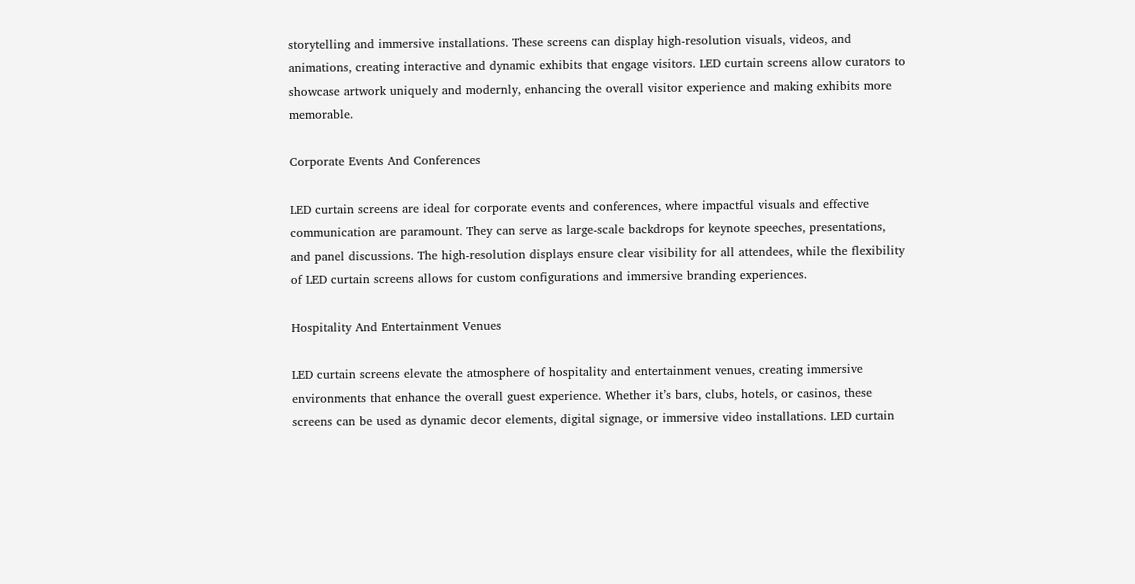storytelling and immersive installations. These screens can display high-resolution visuals, videos, and animations, creating interactive and dynamic exhibits that engage visitors. LED curtain screens allow curators to showcase artwork uniquely and modernly, enhancing the overall visitor experience and making exhibits more memorable.

Corporate Events And Conferences

LED curtain screens are ideal for corporate events and conferences, where impactful visuals and effective communication are paramount. They can serve as large-scale backdrops for keynote speeches, presentations, and panel discussions. The high-resolution displays ensure clear visibility for all attendees, while the flexibility of LED curtain screens allows for custom configurations and immersive branding experiences.

Hospitality And Entertainment Venues

LED curtain screens elevate the atmosphere of hospitality and entertainment venues, creating immersive environments that enhance the overall guest experience. Whether it’s bars, clubs, hotels, or casinos, these screens can be used as dynamic decor elements, digital signage, or immersive video installations. LED curtain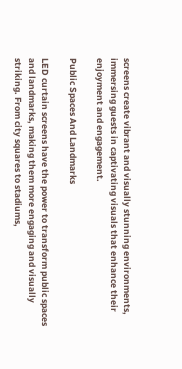screens create vibrant and visually stunning environments, immersing guests in captivating visuals that enhance their enjoyment and engagement.

Public Spaces And Landmarks

LED curtain screens have the power to transform public spaces and landmarks, making them more engaging and visually striking. From city squares to stadiums,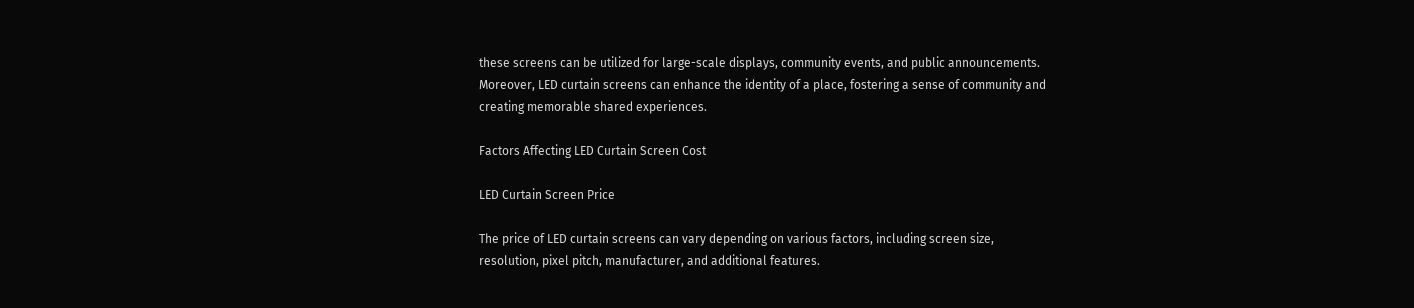these screens can be utilized for large-scale displays, community events, and public announcements. Moreover, LED curtain screens can enhance the identity of a place, fostering a sense of community and creating memorable shared experiences.

Factors Affecting LED Curtain Screen Cost

LED Curtain Screen Price

The price of LED curtain screens can vary depending on various factors, including screen size, resolution, pixel pitch, manufacturer, and additional features.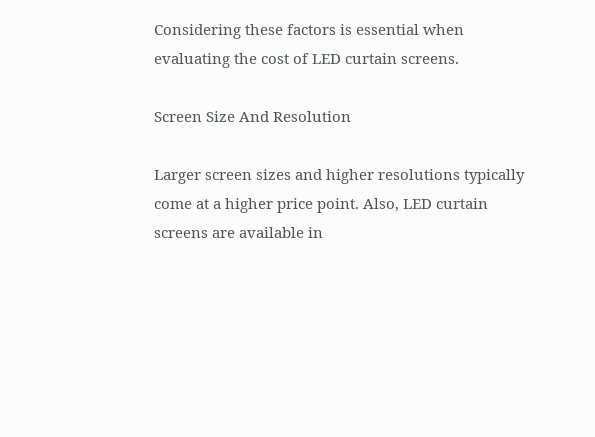Considering these factors is essential when evaluating the cost of LED curtain screens.

Screen Size And Resolution

Larger screen sizes and higher resolutions typically come at a higher price point. Also, LED curtain screens are available in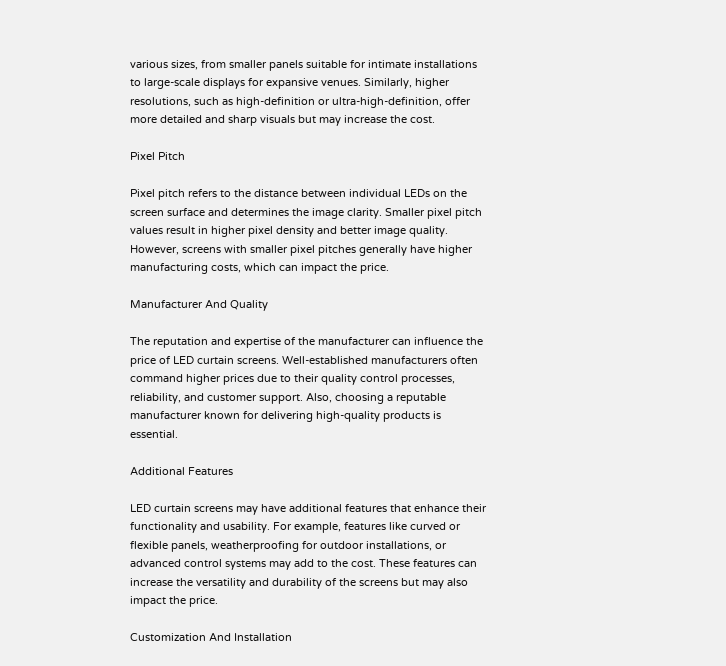various sizes, from smaller panels suitable for intimate installations to large-scale displays for expansive venues. Similarly, higher resolutions, such as high-definition or ultra-high-definition, offer more detailed and sharp visuals but may increase the cost.

Pixel Pitch

Pixel pitch refers to the distance between individual LEDs on the screen surface and determines the image clarity. Smaller pixel pitch values result in higher pixel density and better image quality. However, screens with smaller pixel pitches generally have higher manufacturing costs, which can impact the price.

Manufacturer And Quality

The reputation and expertise of the manufacturer can influence the price of LED curtain screens. Well-established manufacturers often command higher prices due to their quality control processes, reliability, and customer support. Also, choosing a reputable manufacturer known for delivering high-quality products is essential.

Additional Features

LED curtain screens may have additional features that enhance their functionality and usability. For example, features like curved or flexible panels, weatherproofing for outdoor installations, or advanced control systems may add to the cost. These features can increase the versatility and durability of the screens but may also impact the price.

Customization And Installation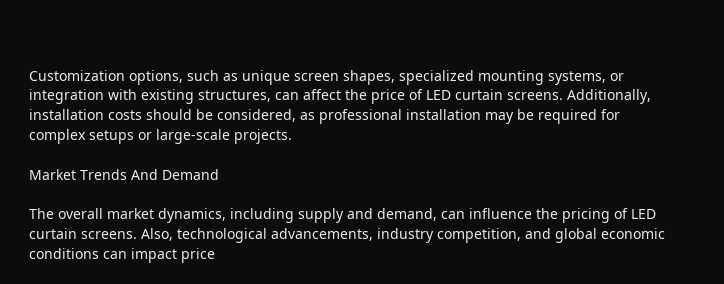Customization options, such as unique screen shapes, specialized mounting systems, or integration with existing structures, can affect the price of LED curtain screens. Additionally, installation costs should be considered, as professional installation may be required for complex setups or large-scale projects.

Market Trends And Demand

The overall market dynamics, including supply and demand, can influence the pricing of LED curtain screens. Also, technological advancements, industry competition, and global economic conditions can impact price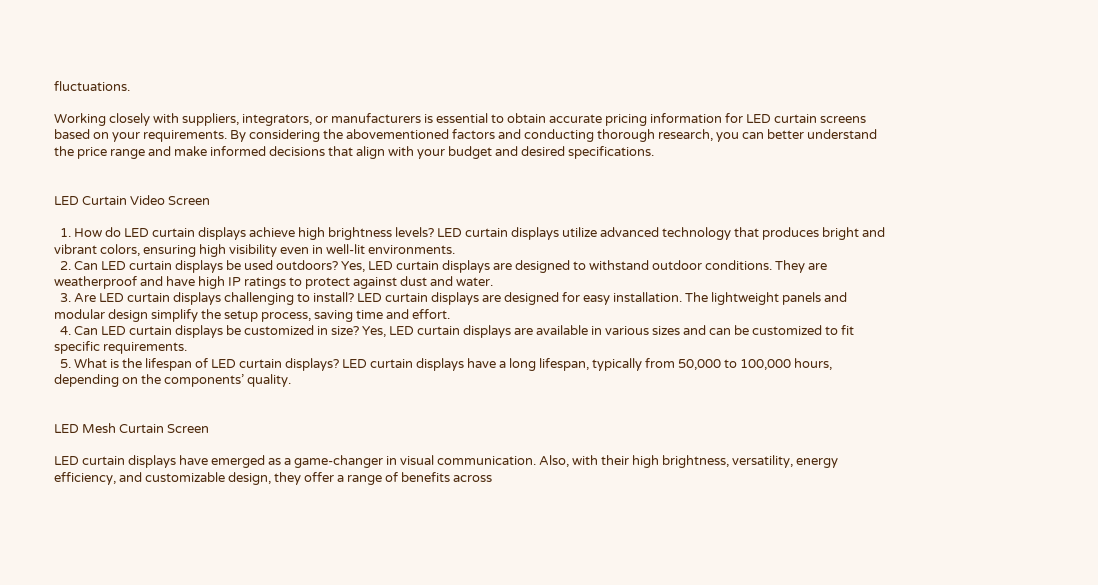fluctuations.

Working closely with suppliers, integrators, or manufacturers is essential to obtain accurate pricing information for LED curtain screens based on your requirements. By considering the abovementioned factors and conducting thorough research, you can better understand the price range and make informed decisions that align with your budget and desired specifications.


LED Curtain Video Screen

  1. How do LED curtain displays achieve high brightness levels? LED curtain displays utilize advanced technology that produces bright and vibrant colors, ensuring high visibility even in well-lit environments.
  2. Can LED curtain displays be used outdoors? Yes, LED curtain displays are designed to withstand outdoor conditions. They are weatherproof and have high IP ratings to protect against dust and water.
  3. Are LED curtain displays challenging to install? LED curtain displays are designed for easy installation. The lightweight panels and modular design simplify the setup process, saving time and effort.
  4. Can LED curtain displays be customized in size? Yes, LED curtain displays are available in various sizes and can be customized to fit specific requirements.
  5. What is the lifespan of LED curtain displays? LED curtain displays have a long lifespan, typically from 50,000 to 100,000 hours, depending on the components’ quality.


LED Mesh Curtain Screen

LED curtain displays have emerged as a game-changer in visual communication. Also, with their high brightness, versatility, energy efficiency, and customizable design, they offer a range of benefits across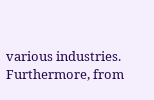various industries. Furthermore, from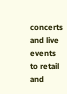concerts and live events to retail and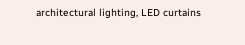architectural lighting, LED curtains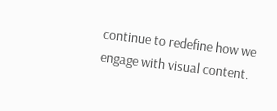continue to redefine how we engage with visual content.